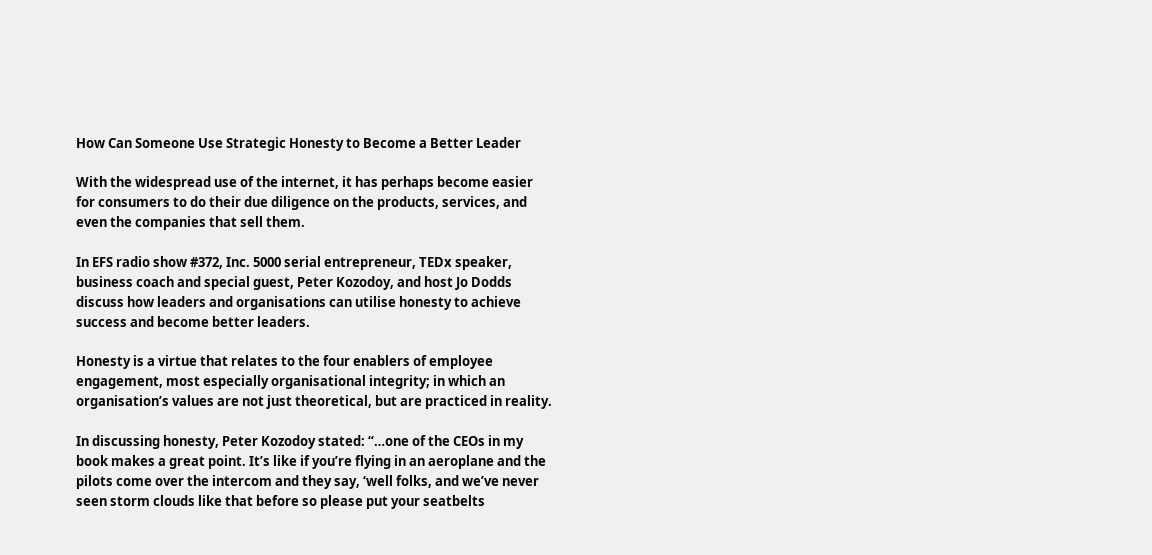How Can Someone Use Strategic Honesty to Become a Better Leader

With the widespread use of the internet, it has perhaps become easier for consumers to do their due diligence on the products, services, and even the companies that sell them.

In EFS radio show #372, Inc. 5000 serial entrepreneur, TEDx speaker, business coach and special guest, Peter Kozodoy, and host Jo Dodds discuss how leaders and organisations can utilise honesty to achieve success and become better leaders.

Honesty is a virtue that relates to the four enablers of employee engagement, most especially organisational integrity; in which an organisation’s values are not just theoretical, but are practiced in reality.

In discussing honesty, Peter Kozodoy stated: “…one of the CEOs in my book makes a great point. It’s like if you’re flying in an aeroplane and the pilots come over the intercom and they say, ‘well folks, and we’ve never seen storm clouds like that before so please put your seatbelts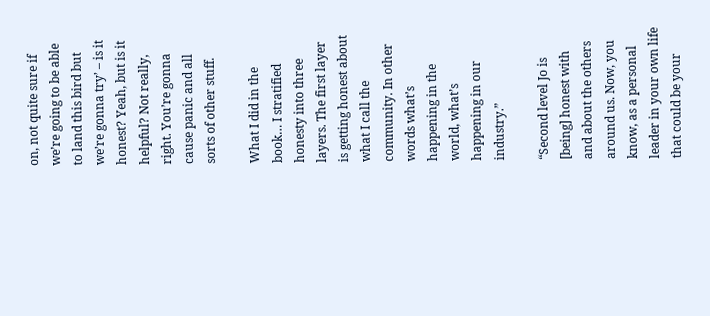on, not quite sure if we’re going to be able to land this bird but we’re gonna try’ – is it honest? Yeah, but is it helpful? Not really, right. You’re gonna cause panic and all sorts of other stuff.

What I did in the book… I stratified honesty into three layers. The first layer is getting honest about what I call the community. In other words what’s happening in the world, what’s happening in our industry.”

“Second level Jo is [being] honest with and about the others around us. Now, you know, as a personal leader in your own life that could be your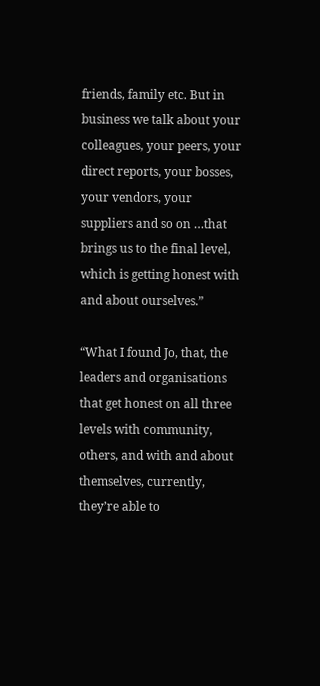friends, family etc. But in business we talk about your colleagues, your peers, your direct reports, your bosses, your vendors, your suppliers and so on …that brings us to the final level, which is getting honest with and about ourselves.”

“What I found Jo, that, the leaders and organisations that get honest on all three levels with community, others, and with and about themselves, currently, they’re able to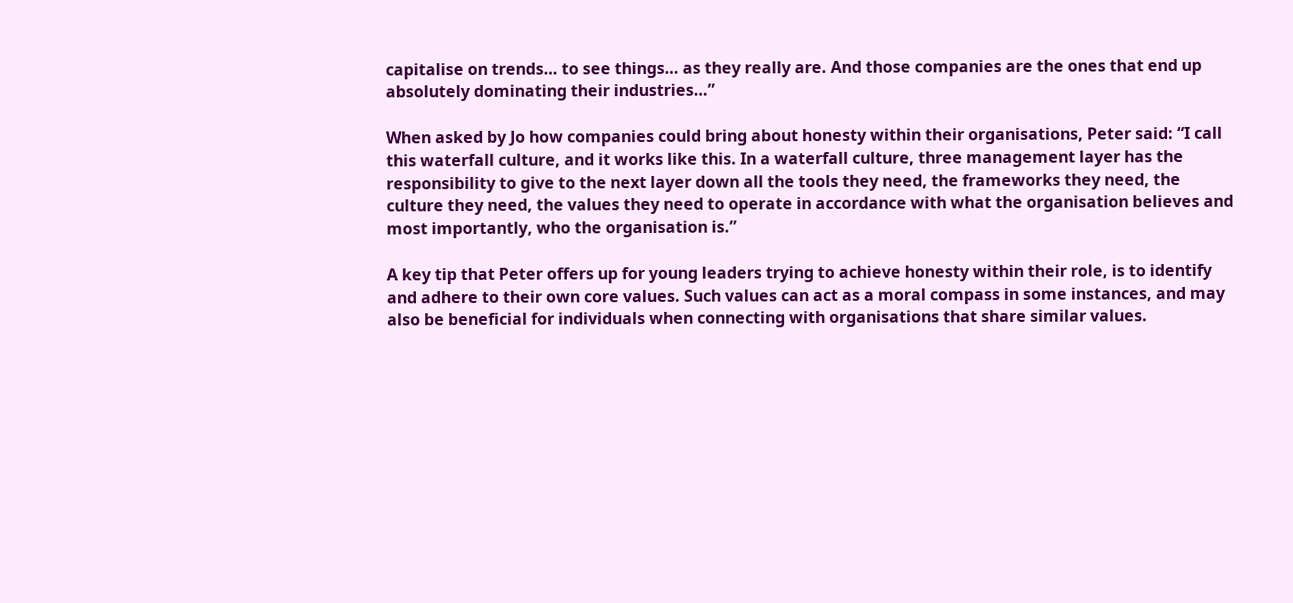capitalise on trends… to see things… as they really are. And those companies are the ones that end up absolutely dominating their industries…”

When asked by Jo how companies could bring about honesty within their organisations, Peter said: “I call this waterfall culture, and it works like this. In a waterfall culture, three management layer has the responsibility to give to the next layer down all the tools they need, the frameworks they need, the culture they need, the values they need to operate in accordance with what the organisation believes and most importantly, who the organisation is.”

A key tip that Peter offers up for young leaders trying to achieve honesty within their role, is to identify and adhere to their own core values. Such values can act as a moral compass in some instances, and may also be beneficial for individuals when connecting with organisations that share similar values.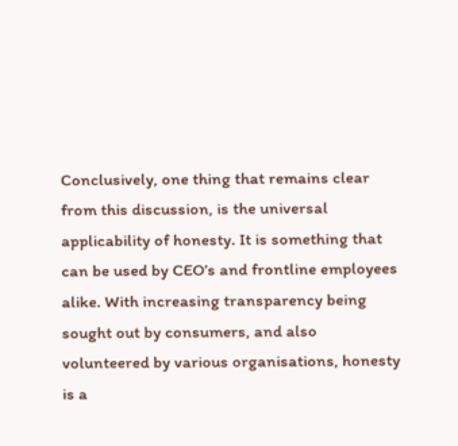Conclusively, one thing that remains clear from this discussion, is the universal applicability of honesty. It is something that can be used by CEO’s and frontline employees alike. With increasing transparency being sought out by consumers, and also volunteered by various organisations, honesty is a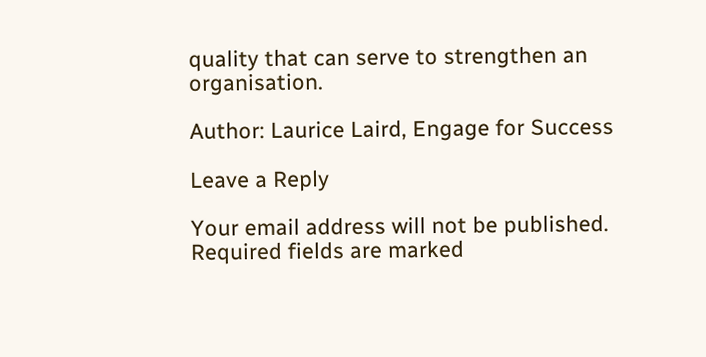quality that can serve to strengthen an organisation.

Author: Laurice Laird, Engage for Success

Leave a Reply

Your email address will not be published. Required fields are marked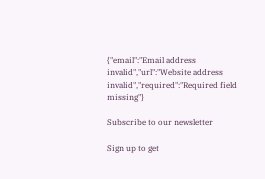{"email":"Email address invalid","url":"Website address invalid","required":"Required field missing"}

Subscribe to our newsletter

Sign up to get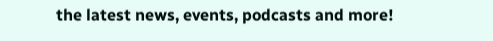the latest news, events, podcasts and more!